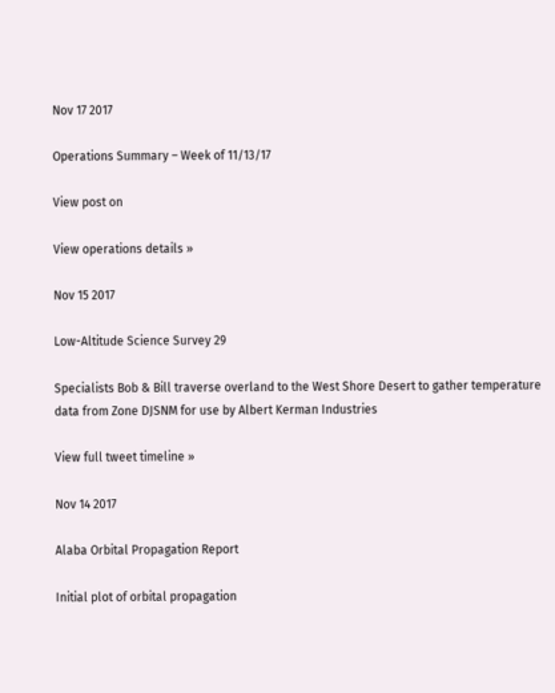Nov 17 2017

Operations Summary – Week of 11/13/17

View post on

View operations details »

Nov 15 2017

Low-Altitude Science Survey 29

Specialists Bob & Bill traverse overland to the West Shore Desert to gather temperature data from Zone DJSNM for use by Albert Kerman Industries

View full tweet timeline »

Nov 14 2017

Alaba Orbital Propagation Report

Initial plot of orbital propagation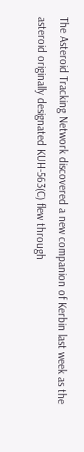The Asteroid Tracking Network discovered a new companion of Kerbin last week as the asteroid originally designated KUH-563(C) flew through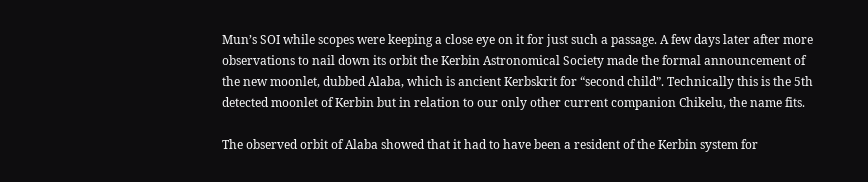Mun’s SOI while scopes were keeping a close eye on it for just such a passage. A few days later after more observations to nail down its orbit the Kerbin Astronomical Society made the formal announcement of the new moonlet, dubbed Alaba, which is ancient Kerbskrit for “second child”. Technically this is the 5th detected moonlet of Kerbin but in relation to our only other current companion Chikelu, the name fits.

The observed orbit of Alaba showed that it had to have been a resident of the Kerbin system for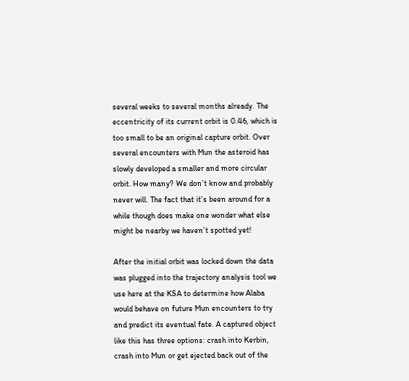several weeks to several months already. The eccentricity of its current orbit is 0.46, which is too small to be an original capture orbit. Over several encounters with Mun the asteroid has slowly developed a smaller and more circular orbit. How many? We don’t know and probably never will. The fact that it’s been around for a while though does make one wonder what else might be nearby we haven’t spotted yet!

After the initial orbit was locked down the data was plugged into the trajectory analysis tool we use here at the KSA to determine how Alaba would behave on future Mun encounters to try and predict its eventual fate. A captured object like this has three options: crash into Kerbin, crash into Mun or get ejected back out of the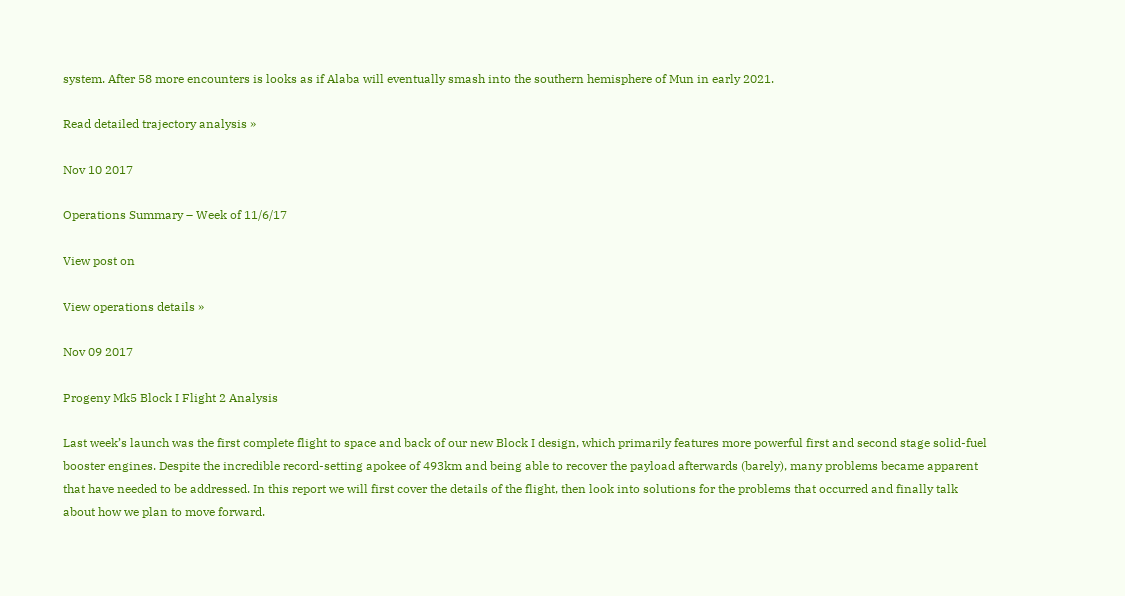system. After 58 more encounters is looks as if Alaba will eventually smash into the southern hemisphere of Mun in early 2021.

Read detailed trajectory analysis »

Nov 10 2017

Operations Summary – Week of 11/6/17

View post on

View operations details »

Nov 09 2017

Progeny Mk5 Block I Flight 2 Analysis

Last week’s launch was the first complete flight to space and back of our new Block I design, which primarily features more powerful first and second stage solid-fuel booster engines. Despite the incredible record-setting apokee of 493km and being able to recover the payload afterwards (barely), many problems became apparent that have needed to be addressed. In this report we will first cover the details of the flight, then look into solutions for the problems that occurred and finally talk about how we plan to move forward.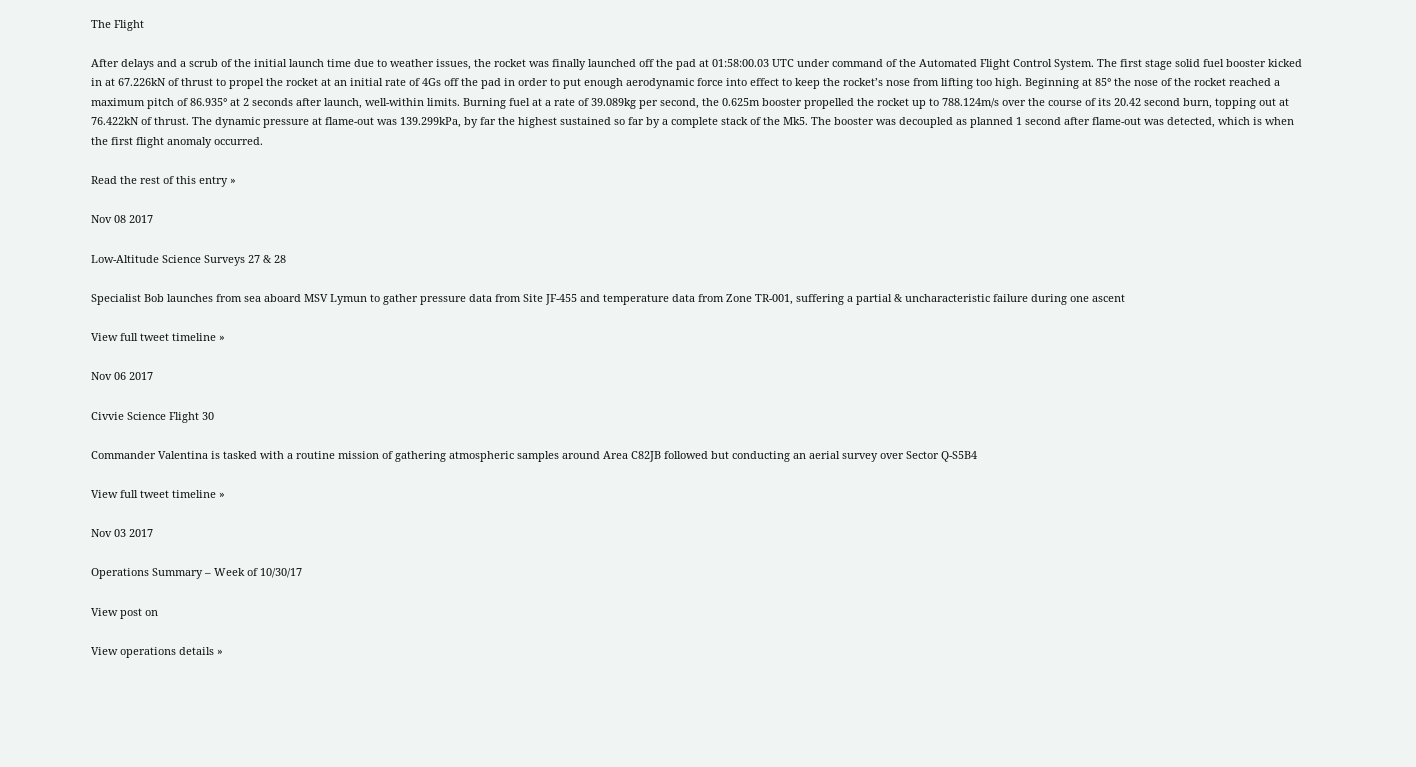The Flight

After delays and a scrub of the initial launch time due to weather issues, the rocket was finally launched off the pad at 01:58:00.03 UTC under command of the Automated Flight Control System. The first stage solid fuel booster kicked in at 67.226kN of thrust to propel the rocket at an initial rate of 4Gs off the pad in order to put enough aerodynamic force into effect to keep the rocket’s nose from lifting too high. Beginning at 85° the nose of the rocket reached a maximum pitch of 86.935° at 2 seconds after launch, well-within limits. Burning fuel at a rate of 39.089kg per second, the 0.625m booster propelled the rocket up to 788.124m/s over the course of its 20.42 second burn, topping out at 76.422kN of thrust. The dynamic pressure at flame-out was 139.299kPa, by far the highest sustained so far by a complete stack of the Mk5. The booster was decoupled as planned 1 second after flame-out was detected, which is when the first flight anomaly occurred.

Read the rest of this entry »

Nov 08 2017

Low-Altitude Science Surveys 27 & 28

Specialist Bob launches from sea aboard MSV Lymun to gather pressure data from Site JF-455 and temperature data from Zone TR-001, suffering a partial & uncharacteristic failure during one ascent

View full tweet timeline »

Nov 06 2017

Civvie Science Flight 30

Commander Valentina is tasked with a routine mission of gathering atmospheric samples around Area C82JB followed but conducting an aerial survey over Sector Q-S5B4

View full tweet timeline »

Nov 03 2017

Operations Summary – Week of 10/30/17

View post on

View operations details »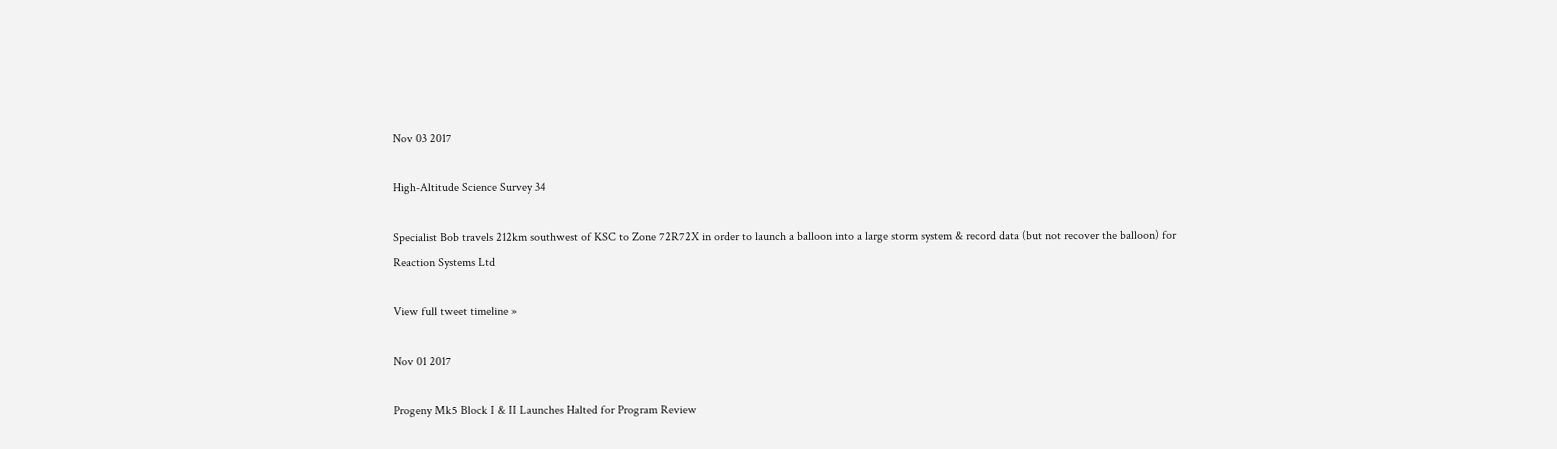Nov 03 2017

High-Altitude Science Survey 34

Specialist Bob travels 212km southwest of KSC to Zone 72R72X in order to launch a balloon into a large storm system & record data (but not recover the balloon) for Reaction Systems Ltd

View full tweet timeline »

Nov 01 2017

Progeny Mk5 Block I & II Launches Halted for Program Review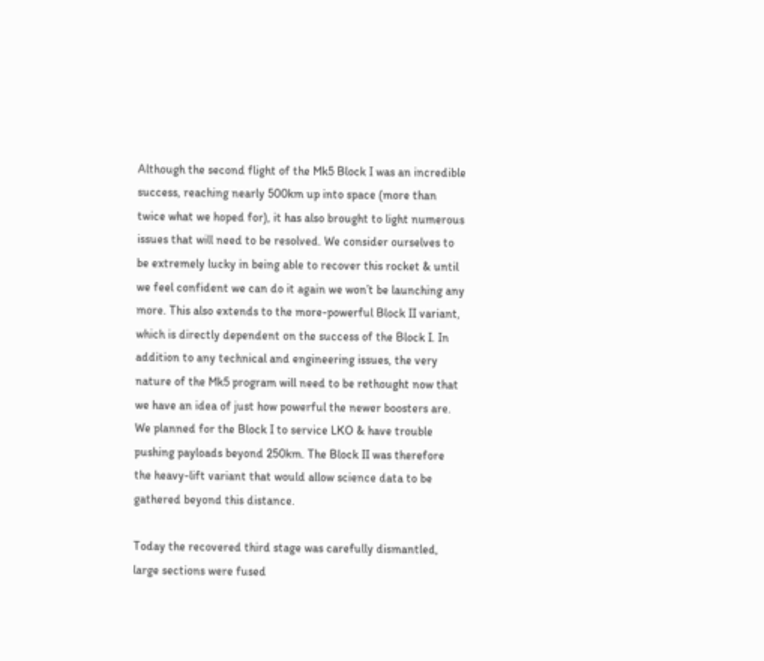Although the second flight of the Mk5 Block I was an incredible success, reaching nearly 500km up into space (more than twice what we hoped for), it has also brought to light numerous issues that will need to be resolved. We consider ourselves to be extremely lucky in being able to recover this rocket & until we feel confident we can do it again we won’t be launching any more. This also extends to the more-powerful Block II variant, which is directly dependent on the success of the Block I. In addition to any technical and engineering issues, the very nature of the Mk5 program will need to be rethought now that we have an idea of just how powerful the newer boosters are. We planned for the Block I to service LKO & have trouble pushing payloads beyond 250km. The Block II was therefore the heavy-lift variant that would allow science data to be gathered beyond this distance.

Today the recovered third stage was carefully dismantled, large sections were fused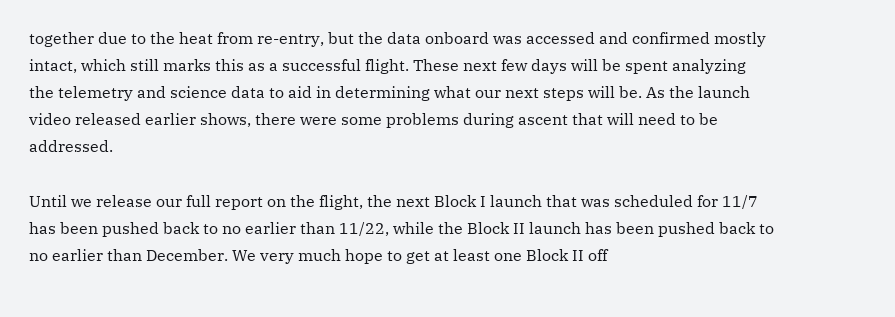together due to the heat from re-entry, but the data onboard was accessed and confirmed mostly intact, which still marks this as a successful flight. These next few days will be spent analyzing the telemetry and science data to aid in determining what our next steps will be. As the launch video released earlier shows, there were some problems during ascent that will need to be addressed.

Until we release our full report on the flight, the next Block I launch that was scheduled for 11/7 has been pushed back to no earlier than 11/22, while the Block II launch has been pushed back to no earlier than December. We very much hope to get at least one Block II off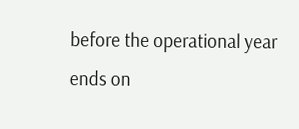before the operational year ends on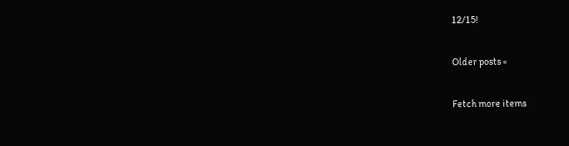12/15!

Older posts «

Fetch more items